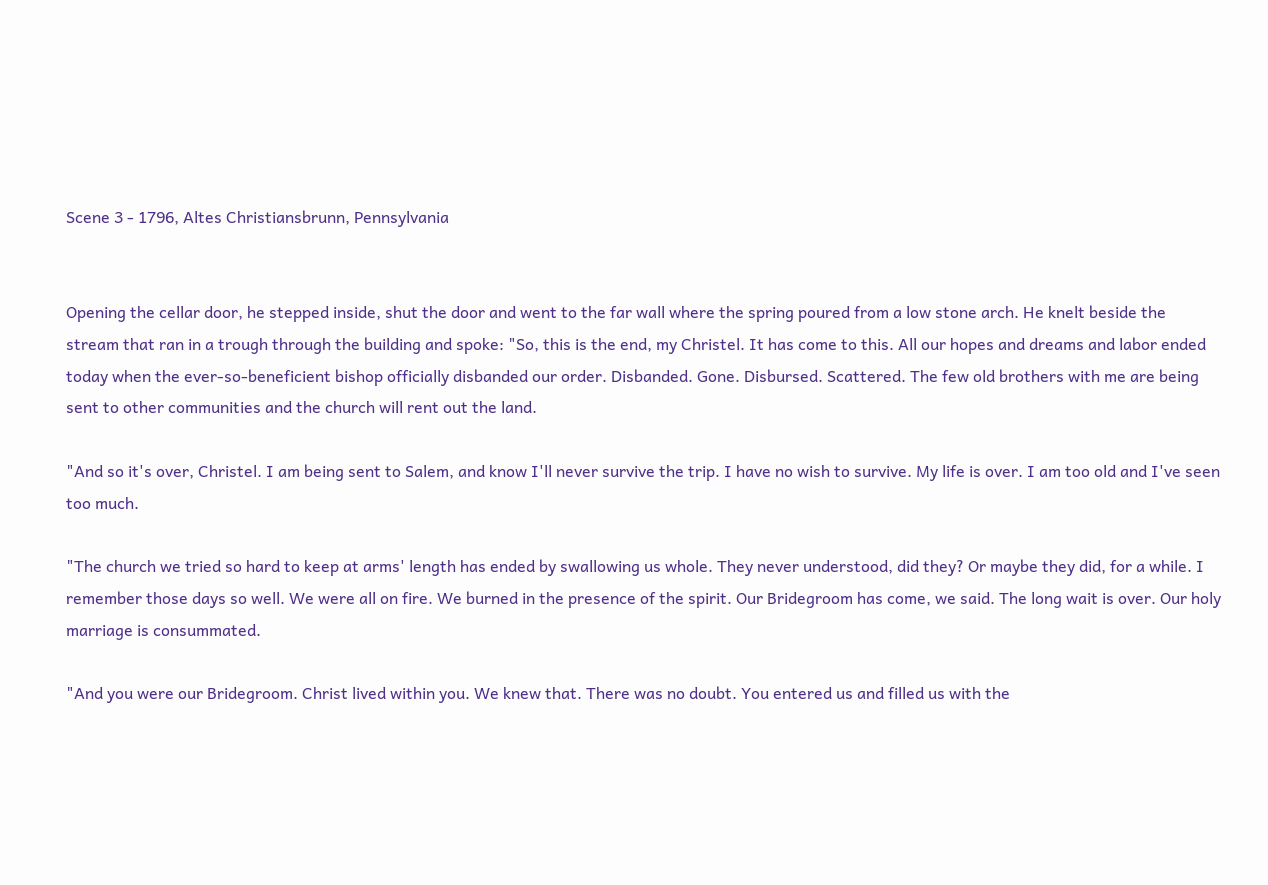Scene 3 - 1796, Altes Christiansbrunn, Pennsylvania


Opening the cellar door, he stepped inside, shut the door and went to the far wall where the spring poured from a low stone arch. He knelt beside the stream that ran in a trough through the building and spoke: "So, this is the end, my Christel. It has come to this. All our hopes and dreams and labor ended today when the ever-so-beneficient bishop officially disbanded our order. Disbanded. Gone. Disbursed. Scattered. The few old brothers with me are being sent to other communities and the church will rent out the land.

"And so it's over, Christel. I am being sent to Salem, and know I'll never survive the trip. I have no wish to survive. My life is over. I am too old and I've seen too much.

"The church we tried so hard to keep at arms' length has ended by swallowing us whole. They never understood, did they? Or maybe they did, for a while. I remember those days so well. We were all on fire. We burned in the presence of the spirit. Our Bridegroom has come, we said. The long wait is over. Our holy marriage is consummated.

"And you were our Bridegroom. Christ lived within you. We knew that. There was no doubt. You entered us and filled us with the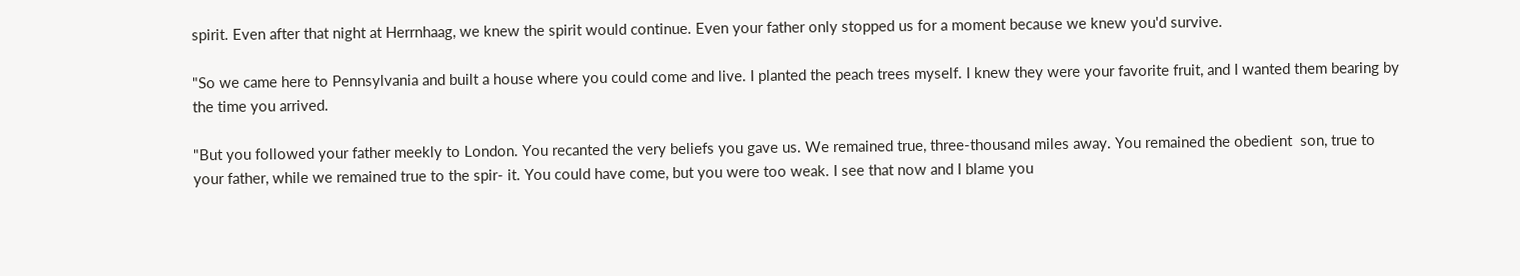spirit. Even after that night at Herrnhaag, we knew the spirit would continue. Even your father only stopped us for a moment because we knew you'd survive.

"So we came here to Pennsylvania and built a house where you could come and live. I planted the peach trees myself. I knew they were your favorite fruit, and I wanted them bearing by the time you arrived.

"But you followed your father meekly to London. You recanted the very beliefs you gave us. We remained true, three-thousand miles away. You remained the obedient  son, true to your father, while we remained true to the spir- it. You could have come, but you were too weak. I see that now and I blame you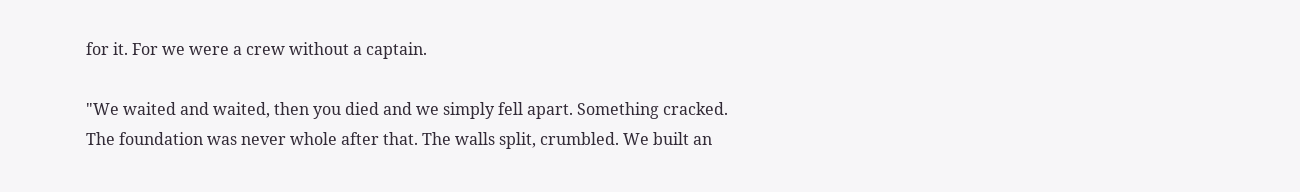for it. For we were a crew without a captain.

"We waited and waited, then you died and we simply fell apart. Something cracked. The foundation was never whole after that. The walls split, crumbled. We built an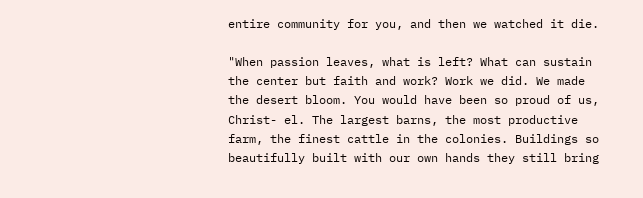entire community for you, and then we watched it die.

"When passion leaves, what is left? What can sustain the center but faith and work? Work we did. We made the desert bloom. You would have been so proud of us, Christ- el. The largest barns, the most productive farm, the finest cattle in the colonies. Buildings so beautifully built with our own hands they still bring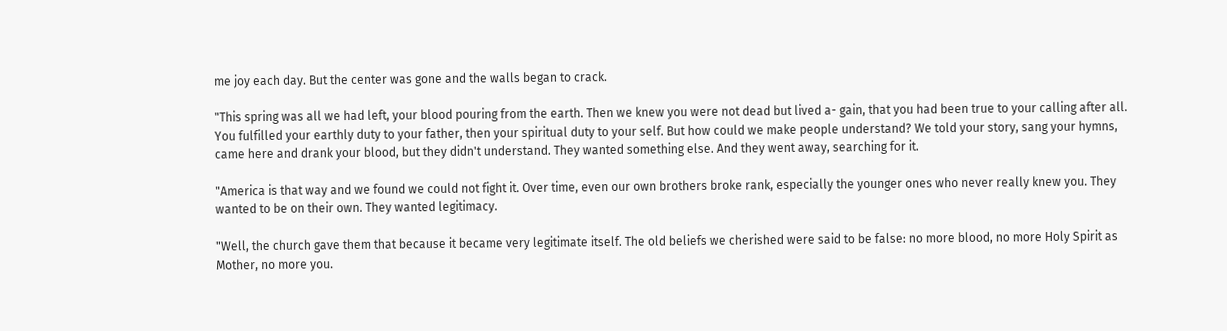me joy each day. But the center was gone and the walls began to crack.

"This spring was all we had left, your blood pouring from the earth. Then we knew you were not dead but lived a- gain, that you had been true to your calling after all. You fulfilled your earthly duty to your father, then your spiritual duty to your self. But how could we make people understand? We told your story, sang your hymns, came here and drank your blood, but they didn't understand. They wanted something else. And they went away, searching for it.

"America is that way and we found we could not fight it. Over time, even our own brothers broke rank, especially the younger ones who never really knew you. They wanted to be on their own. They wanted legitimacy.

"Well, the church gave them that because it became very legitimate itself. The old beliefs we cherished were said to be false: no more blood, no more Holy Spirit as Mother, no more you.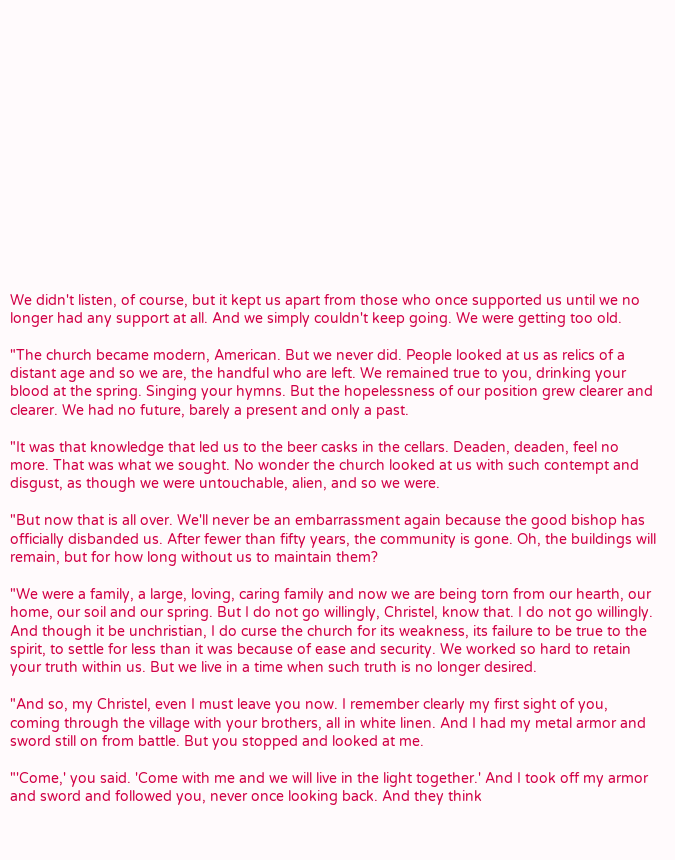We didn't listen, of course, but it kept us apart from those who once supported us until we no longer had any support at all. And we simply couldn't keep going. We were getting too old.

"The church became modern, American. But we never did. People looked at us as relics of a distant age and so we are, the handful who are left. We remained true to you, drinking your blood at the spring. Singing your hymns. But the hopelessness of our position grew clearer and clearer. We had no future, barely a present and only a past.

"It was that knowledge that led us to the beer casks in the cellars. Deaden, deaden, feel no more. That was what we sought. No wonder the church looked at us with such contempt and disgust, as though we were untouchable, alien, and so we were.

"But now that is all over. We'll never be an embarrassment again because the good bishop has officially disbanded us. After fewer than fifty years, the community is gone. Oh, the buildings will remain, but for how long without us to maintain them?

"We were a family, a large, loving, caring family and now we are being torn from our hearth, our home, our soil and our spring. But I do not go willingly, Christel, know that. I do not go willingly. And though it be unchristian, I do curse the church for its weakness, its failure to be true to the spirit, to settle for less than it was because of ease and security. We worked so hard to retain your truth within us. But we live in a time when such truth is no longer desired.

"And so, my Christel, even I must leave you now. I remember clearly my first sight of you, coming through the village with your brothers, all in white linen. And I had my metal armor and sword still on from battle. But you stopped and looked at me.

"'Come,' you said. 'Come with me and we will live in the light together.' And I took off my armor and sword and followed you, never once looking back. And they think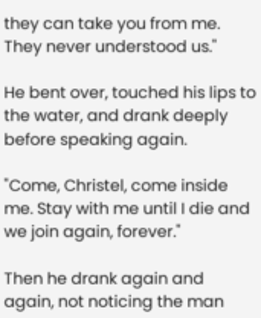they can take you from me. They never understood us."

He bent over, touched his lips to the water, and drank deeply before speaking again.

"Come, Christel, come inside me. Stay with me until I die and we join again, forever."

Then he drank again and again, not noticing the man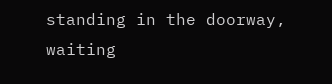standing in the doorway, waiting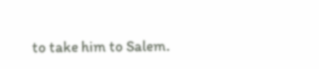to take him to Salem.